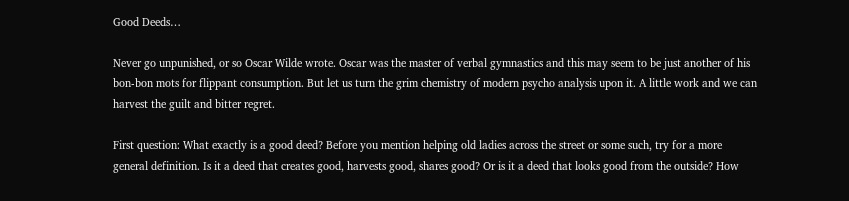Good Deeds…

Never go unpunished, or so Oscar Wilde wrote. Oscar was the master of verbal gymnastics and this may seem to be just another of his bon-bon mots for flippant consumption. But let us turn the grim chemistry of modern psycho analysis upon it. A little work and we can harvest the guilt and bitter regret.

First question: What exactly is a good deed? Before you mention helping old ladies across the street or some such, try for a more general definition. Is it a deed that creates good, harvests good, shares good? Or is it a deed that looks good from the outside? How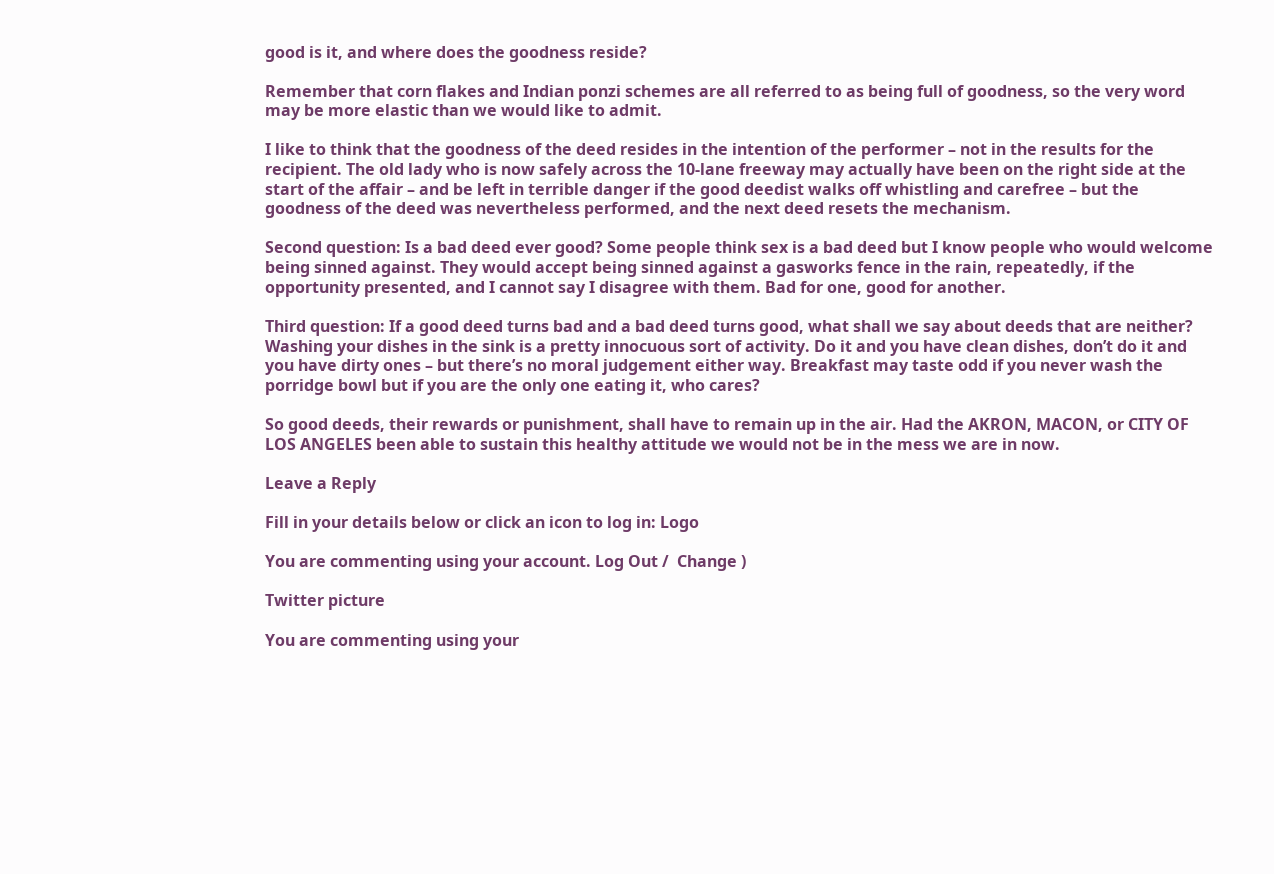good is it, and where does the goodness reside?

Remember that corn flakes and Indian ponzi schemes are all referred to as being full of goodness, so the very word may be more elastic than we would like to admit.

I like to think that the goodness of the deed resides in the intention of the performer – not in the results for the recipient. The old lady who is now safely across the 10-lane freeway may actually have been on the right side at the start of the affair – and be left in terrible danger if the good deedist walks off whistling and carefree – but the goodness of the deed was nevertheless performed, and the next deed resets the mechanism.

Second question: Is a bad deed ever good? Some people think sex is a bad deed but I know people who would welcome being sinned against. They would accept being sinned against a gasworks fence in the rain, repeatedly, if the opportunity presented, and I cannot say I disagree with them. Bad for one, good for another.

Third question: If a good deed turns bad and a bad deed turns good, what shall we say about deeds that are neither? Washing your dishes in the sink is a pretty innocuous sort of activity. Do it and you have clean dishes, don’t do it and you have dirty ones – but there’s no moral judgement either way. Breakfast may taste odd if you never wash the porridge bowl but if you are the only one eating it, who cares?

So good deeds, their rewards or punishment, shall have to remain up in the air. Had the AKRON, MACON, or CITY OF LOS ANGELES been able to sustain this healthy attitude we would not be in the mess we are in now.

Leave a Reply

Fill in your details below or click an icon to log in: Logo

You are commenting using your account. Log Out /  Change )

Twitter picture

You are commenting using your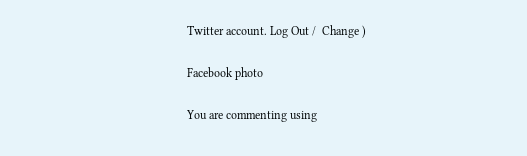Twitter account. Log Out /  Change )

Facebook photo

You are commenting using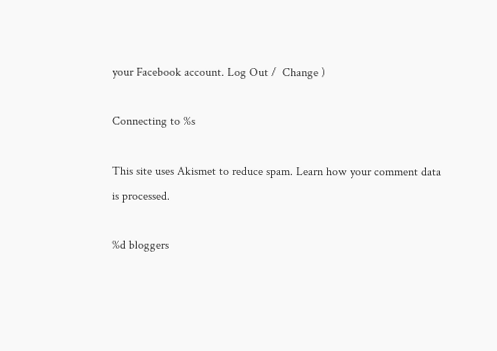your Facebook account. Log Out /  Change )

Connecting to %s

This site uses Akismet to reduce spam. Learn how your comment data is processed.

%d bloggers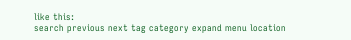like this:
search previous next tag category expand menu location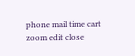phone mail time cart zoom edit close